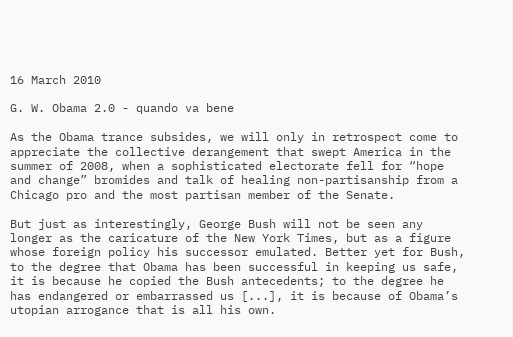16 March 2010

G. W. Obama 2.0 - quando va bene

As the Obama trance subsides, we will only in retrospect come to appreciate the collective derangement that swept America in the summer of 2008, when a sophisticated electorate fell for “hope and change” bromides and talk of healing non-partisanship from a Chicago pro and the most partisan member of the Senate.

But just as interestingly, George Bush will not be seen any longer as the caricature of the New York Times, but as a figure whose foreign policy his successor emulated. Better yet for Bush, to the degree that Obama has been successful in keeping us safe, it is because he copied the Bush antecedents; to the degree he has endangered or embarrassed us [...], it is because of Obama’s utopian arrogance that is all his own.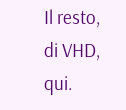Il resto, di VHD, qui.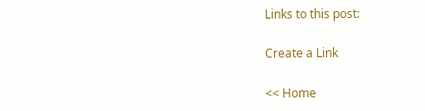Links to this post:

Create a Link

<< Home